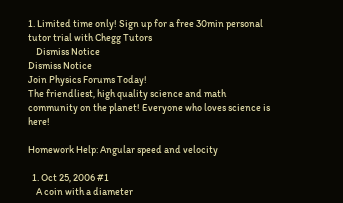1. Limited time only! Sign up for a free 30min personal tutor trial with Chegg Tutors
    Dismiss Notice
Dismiss Notice
Join Physics Forums Today!
The friendliest, high quality science and math community on the planet! Everyone who loves science is here!

Homework Help: Angular speed and velocity

  1. Oct 25, 2006 #1
    A coin with a diameter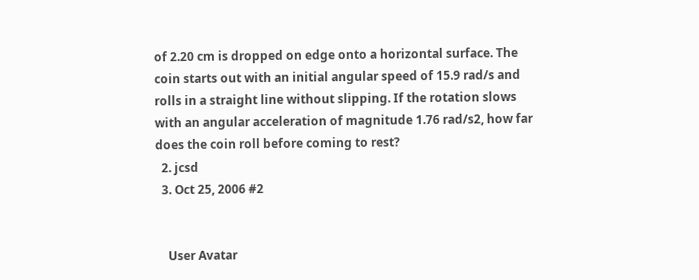of 2.20 cm is dropped on edge onto a horizontal surface. The coin starts out with an initial angular speed of 15.9 rad/s and rolls in a straight line without slipping. If the rotation slows with an angular acceleration of magnitude 1.76 rad/s2, how far does the coin roll before coming to rest?
  2. jcsd
  3. Oct 25, 2006 #2


    User Avatar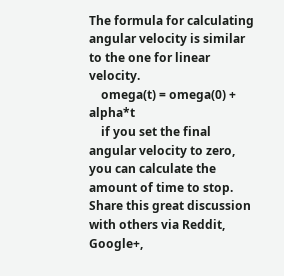The formula for calculating angular velocity is similar to the one for linear velocity.
    omega(t) = omega(0) + alpha*t
    if you set the final angular velocity to zero, you can calculate the amount of time to stop.
Share this great discussion with others via Reddit, Google+,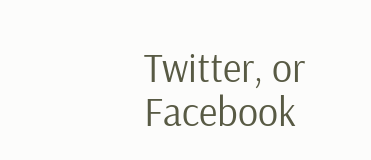Twitter, or Facebook